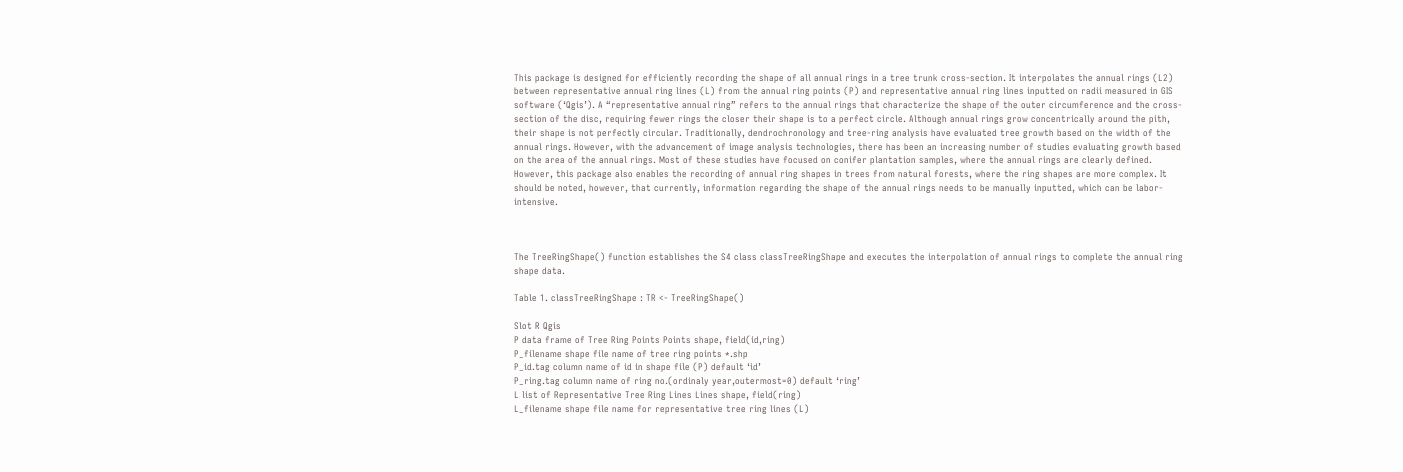This package is designed for efficiently recording the shape of all annual rings in a tree trunk cross-section. It interpolates the annual rings (L2) between representative annual ring lines (L) from the annual ring points (P) and representative annual ring lines inputted on radii measured in GIS software (‘Qgis’). A “representative annual ring” refers to the annual rings that characterize the shape of the outer circumference and the cross-section of the disc, requiring fewer rings the closer their shape is to a perfect circle. Although annual rings grow concentrically around the pith, their shape is not perfectly circular. Traditionally, dendrochronology and tree-ring analysis have evaluated tree growth based on the width of the annual rings. However, with the advancement of image analysis technologies, there has been an increasing number of studies evaluating growth based on the area of the annual rings. Most of these studies have focused on conifer plantation samples, where the annual rings are clearly defined. However, this package also enables the recording of annual ring shapes in trees from natural forests, where the ring shapes are more complex. It should be noted, however, that currently, information regarding the shape of the annual rings needs to be manually inputted, which can be labor-intensive.



The TreeRingShape() function establishes the S4 class classTreeRingShape and executes the interpolation of annual rings to complete the annual ring shape data.

Table 1. classTreeRingShape : TR <- TreeRingShape()

Slot R Qgis
P data frame of Tree Ring Points Points shape, field(id,ring)
P_filename shape file name of tree ring points *.shp
P_id.tag column name of id in shape file (P) default ‘id’
P_ring.tag column name of ring no.(ordinaly year,outermost=0) default ‘ring’
L list of Representative Tree Ring Lines Lines shape, field(ring)
L_filename shape file name for representative tree ring lines (L)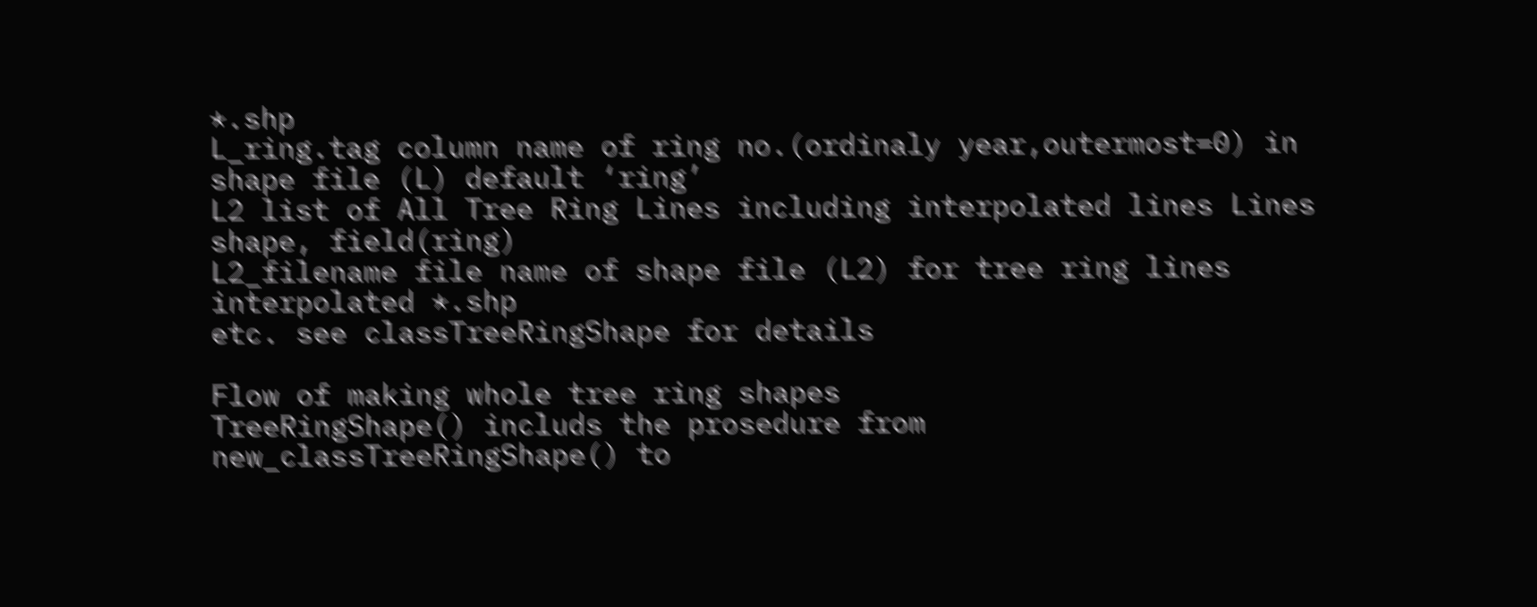*.shp
L_ring.tag column name of ring no.(ordinaly year,outermost=0) in shape file (L) default ‘ring’
L2 list of All Tree Ring Lines including interpolated lines Lines shape, field(ring)
L2_filename file name of shape file (L2) for tree ring lines interpolated *.shp
etc. see classTreeRingShape for details

Flow of making whole tree ring shapes
TreeRingShape() includs the prosedure from new_classTreeRingShape() to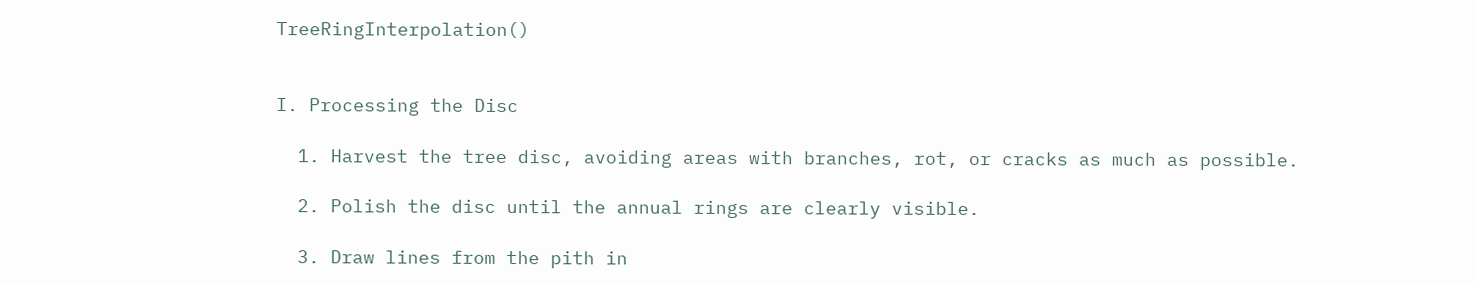TreeRingInterpolation()


I. Processing the Disc

  1. Harvest the tree disc, avoiding areas with branches, rot, or cracks as much as possible.

  2. Polish the disc until the annual rings are clearly visible.

  3. Draw lines from the pith in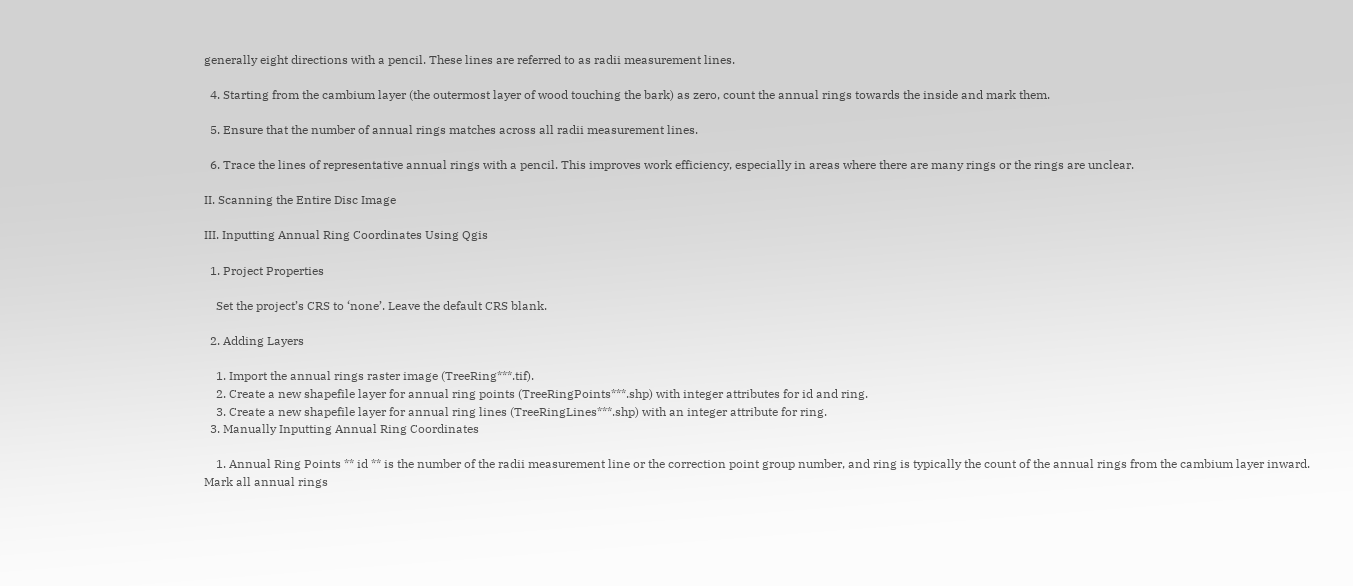generally eight directions with a pencil. These lines are referred to as radii measurement lines.

  4. Starting from the cambium layer (the outermost layer of wood touching the bark) as zero, count the annual rings towards the inside and mark them.

  5. Ensure that the number of annual rings matches across all radii measurement lines.

  6. Trace the lines of representative annual rings with a pencil. This improves work efficiency, especially in areas where there are many rings or the rings are unclear.

II. Scanning the Entire Disc Image

III. Inputting Annual Ring Coordinates Using Qgis

  1. Project Properties

    Set the project’s CRS to ‘none’. Leave the default CRS blank.

  2. Adding Layers

    1. Import the annual rings raster image (TreeRing***.tif).
    2. Create a new shapefile layer for annual ring points (TreeRingPoints***.shp) with integer attributes for id and ring.
    3. Create a new shapefile layer for annual ring lines (TreeRingLines***.shp) with an integer attribute for ring.
  3. Manually Inputting Annual Ring Coordinates

    1. Annual Ring Points ** id ** is the number of the radii measurement line or the correction point group number, and ring is typically the count of the annual rings from the cambium layer inward. Mark all annual rings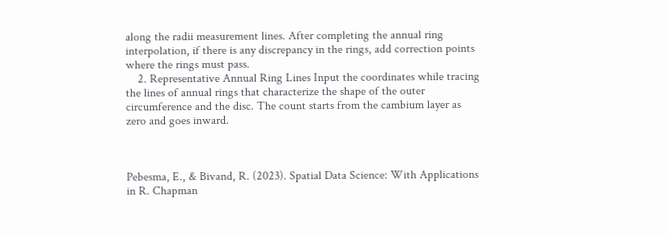along the radii measurement lines. After completing the annual ring interpolation, if there is any discrepancy in the rings, add correction points where the rings must pass.
    2. Representative Annual Ring Lines Input the coordinates while tracing the lines of annual rings that characterize the shape of the outer circumference and the disc. The count starts from the cambium layer as zero and goes inward.



Pebesma, E., & Bivand, R. (2023). Spatial Data Science: With Applications in R. Chapman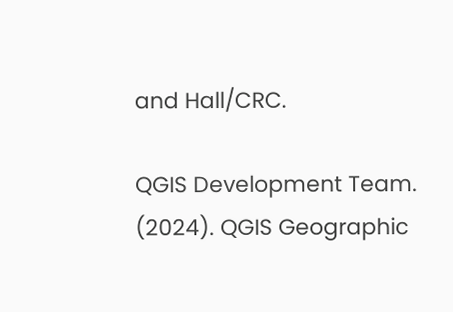and Hall/CRC.

QGIS Development Team. (2024). QGIS Geographic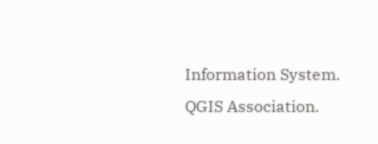Information System. QGIS Association.